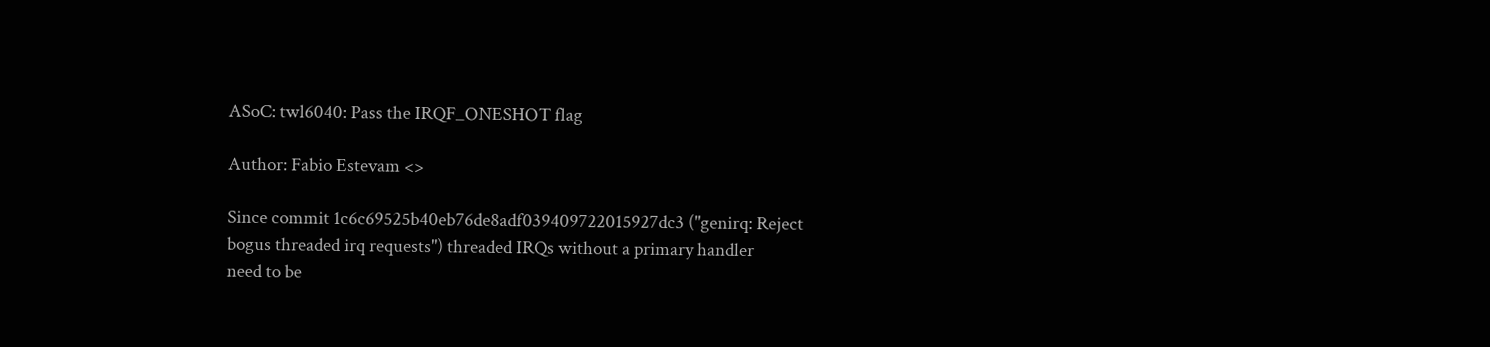ASoC: twl6040: Pass the IRQF_ONESHOT flag

Author: Fabio Estevam <>

Since commit 1c6c69525b40eb76de8adf039409722015927dc3 ("genirq: Reject
bogus threaded irq requests") threaded IRQs without a primary handler
need to be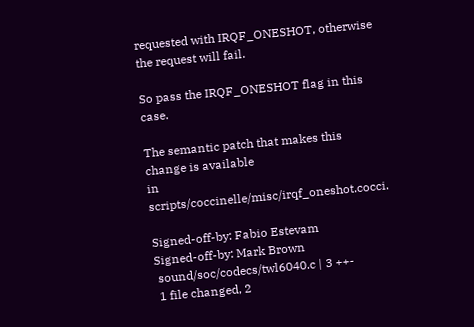requested with IRQF_ONESHOT, otherwise the request will fail.

So pass the IRQF_ONESHOT flag in this case.

The semantic patch that makes this change is available
in scripts/coccinelle/misc/irqf_oneshot.cocci.

Signed-off-by: Fabio Estevam
Signed-off-by: Mark Brown
 sound/soc/codecs/twl6040.c | 3 ++-
 1 file changed, 2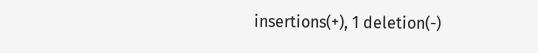insertions(+), 1 deletion(-)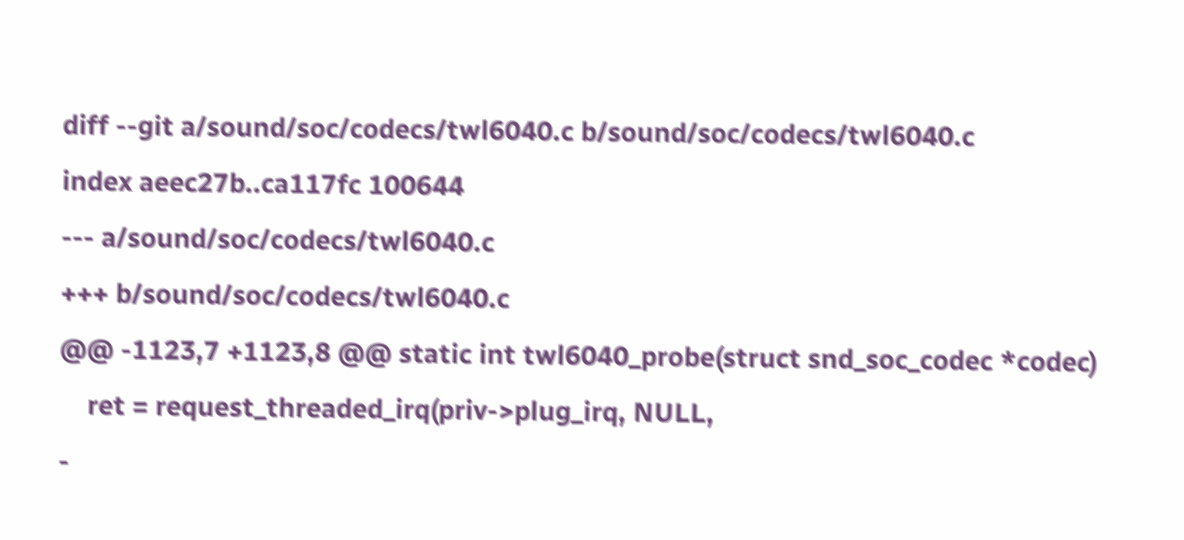diff --git a/sound/soc/codecs/twl6040.c b/sound/soc/codecs/twl6040.c
index aeec27b..ca117fc 100644
--- a/sound/soc/codecs/twl6040.c
+++ b/sound/soc/codecs/twl6040.c
@@ -1123,7 +1123,8 @@ static int twl6040_probe(struct snd_soc_codec *codec)
    ret = request_threaded_irq(priv->plug_irq, NULL,
-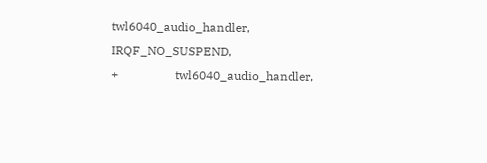twl6040_audio_handler, IRQF_NO_SUSPEND,
+                   twl6040_audio_handler,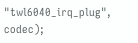"twl6040_irq_plug", codec);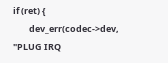if (ret) {
        dev_err(codec->dev, "PLUG IRQ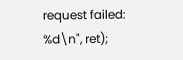request failed: %d\n", ret);